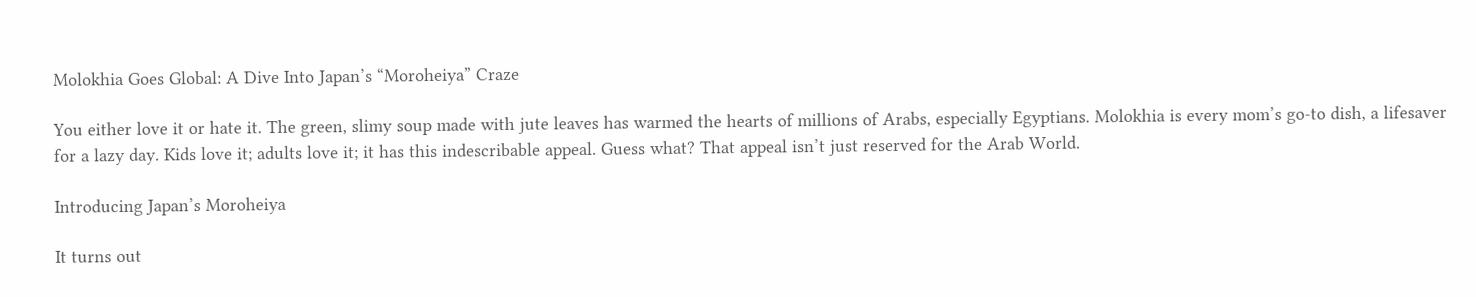Molokhia Goes Global: A Dive Into Japan’s “Moroheiya” Craze

You either love it or hate it. The green, slimy soup made with jute leaves has warmed the hearts of millions of Arabs, especially Egyptians. Molokhia is every mom’s go-to dish, a lifesaver for a lazy day. Kids love it; adults love it; it has this indescribable appeal. Guess what? That appeal isn’t just reserved for the Arab World.

Introducing Japan’s Moroheiya

It turns out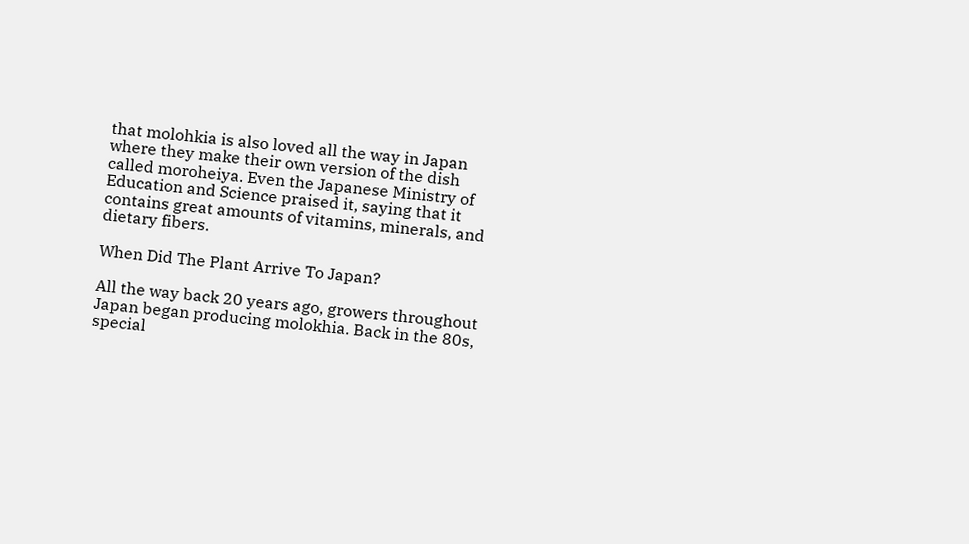that molohkia is also loved all the way in Japan where they make their own version of the dish called moroheiya. Even the Japanese Ministry of Education and Science praised it, saying that it contains great amounts of vitamins, minerals, and dietary fibers.

When Did The Plant Arrive To Japan?

All the way back 20 years ago, growers throughout Japan began producing molokhia. Back in the 80s, special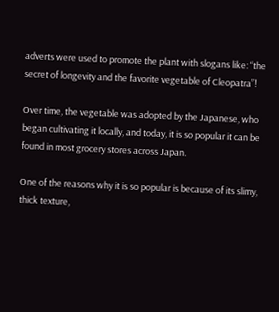adverts were used to promote the plant with slogans like: “the secret of longevity and the favorite vegetable of Cleopatra”!

Over time, the vegetable was adopted by the Japanese, who began cultivating it locally, and today, it is so popular it can be found in most grocery stores across Japan.

One of the reasons why it is so popular is because of its slimy, thick texture,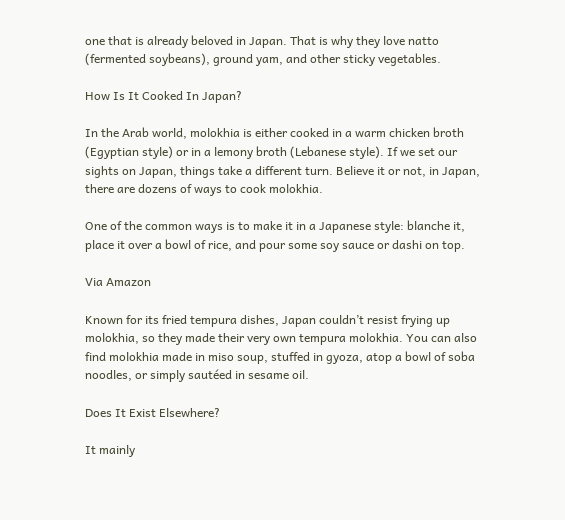one that is already beloved in Japan. That is why they love natto (fermented soybeans), ground yam, and other sticky vegetables.

How Is It Cooked In Japan?

In the Arab world, molokhia is either cooked in a warm chicken broth (Egyptian style) or in a lemony broth (Lebanese style). If we set our sights on Japan, things take a different turn. Believe it or not, in Japan, there are dozens of ways to cook molokhia.

One of the common ways is to make it in a Japanese style: blanche it, place it over a bowl of rice, and pour some soy sauce or dashi on top.

Via Amazon

Known for its fried tempura dishes, Japan couldn’t resist frying up molokhia, so they made their very own tempura molokhia. You can also find molokhia made in miso soup, stuffed in gyoza, atop a bowl of soba noodles, or simply sautéed in sesame oil.

Does It Exist Elsewhere?

It mainly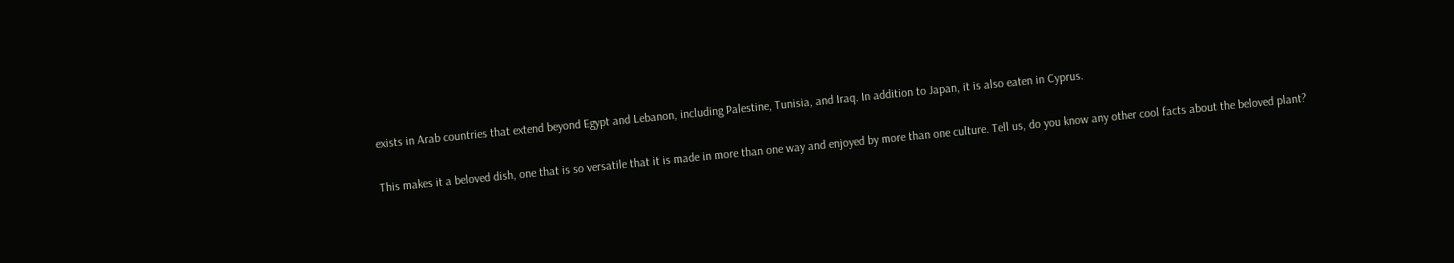exists in Arab countries that extend beyond Egypt and Lebanon, including Palestine, Tunisia, and Iraq. In addition to Japan, it is also eaten in Cyprus.

This makes it a beloved dish, one that is so versatile that it is made in more than one way and enjoyed by more than one culture. Tell us, do you know any other cool facts about the beloved plant?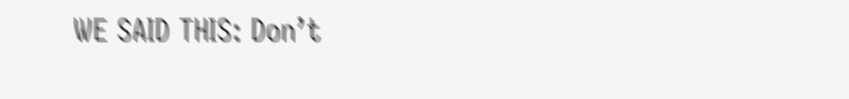WE SAID THIS: Don’t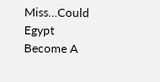Miss…Could Egypt Become A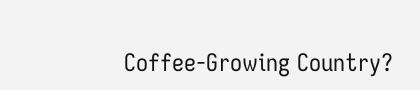Coffee-Growing Country?